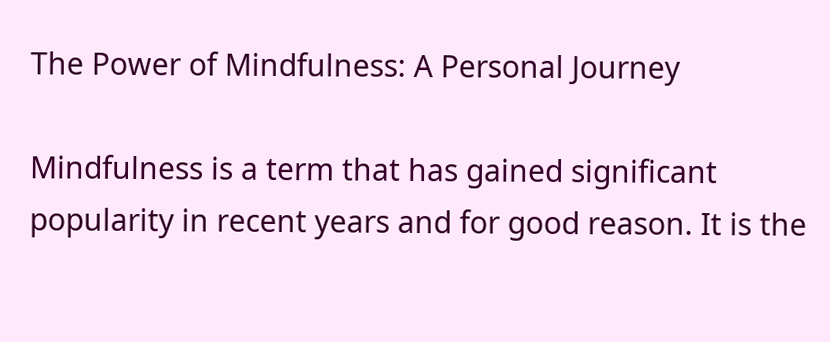The Power of Mindfulness: A Personal Journey

Mindfulness is a term that has gained significant popularity in recent years and for good reason. It is the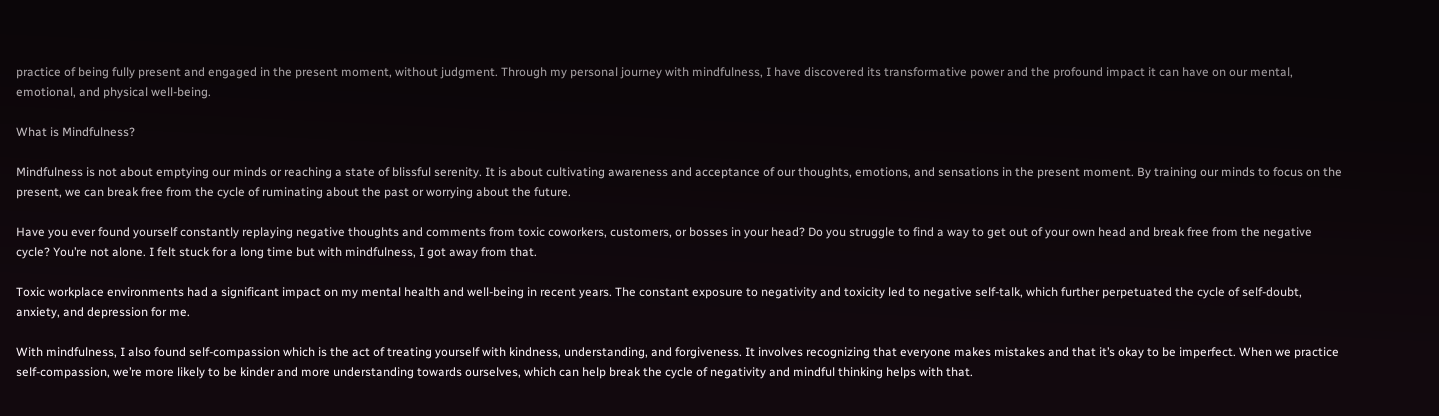practice of being fully present and engaged in the present moment, without judgment. Through my personal journey with mindfulness, I have discovered its transformative power and the profound impact it can have on our mental, emotional, and physical well-being.

What is Mindfulness?

Mindfulness is not about emptying our minds or reaching a state of blissful serenity. It is about cultivating awareness and acceptance of our thoughts, emotions, and sensations in the present moment. By training our minds to focus on the present, we can break free from the cycle of ruminating about the past or worrying about the future.

Have you ever found yourself constantly replaying negative thoughts and comments from toxic coworkers, customers, or bosses in your head? Do you struggle to find a way to get out of your own head and break free from the negative cycle? You’re not alone. I felt stuck for a long time but with mindfulness, I got away from that.

Toxic workplace environments had a significant impact on my mental health and well-being in recent years. The constant exposure to negativity and toxicity led to negative self-talk, which further perpetuated the cycle of self-doubt, anxiety, and depression for me.

With mindfulness, I also found self-compassion which is the act of treating yourself with kindness, understanding, and forgiveness. It involves recognizing that everyone makes mistakes and that it’s okay to be imperfect. When we practice self-compassion, we’re more likely to be kinder and more understanding towards ourselves, which can help break the cycle of negativity and mindful thinking helps with that.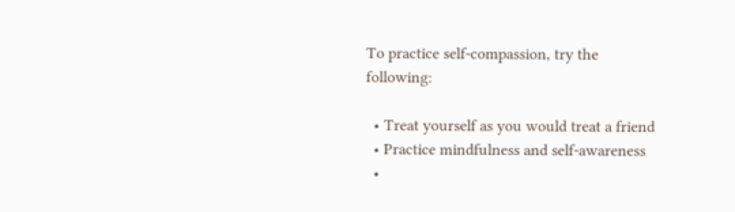To practice self-compassion, try the following:

  • Treat yourself as you would treat a friend
  • Practice mindfulness and self-awareness
  •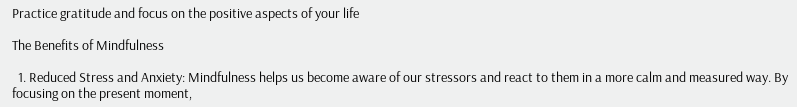Practice gratitude and focus on the positive aspects of your life

The Benefits of Mindfulness

  1. Reduced Stress and Anxiety: Mindfulness helps us become aware of our stressors and react to them in a more calm and measured way. By focusing on the present moment,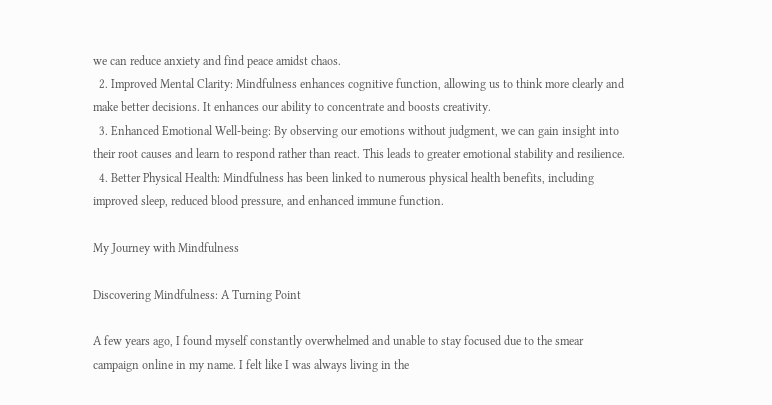we can reduce anxiety and find peace amidst chaos.
  2. Improved Mental Clarity: Mindfulness enhances cognitive function, allowing us to think more clearly and make better decisions. It enhances our ability to concentrate and boosts creativity.
  3. Enhanced Emotional Well-being: By observing our emotions without judgment, we can gain insight into their root causes and learn to respond rather than react. This leads to greater emotional stability and resilience.
  4. Better Physical Health: Mindfulness has been linked to numerous physical health benefits, including improved sleep, reduced blood pressure, and enhanced immune function.

My Journey with Mindfulness

Discovering Mindfulness: A Turning Point

A few years ago, I found myself constantly overwhelmed and unable to stay focused due to the smear campaign online in my name. I felt like I was always living in the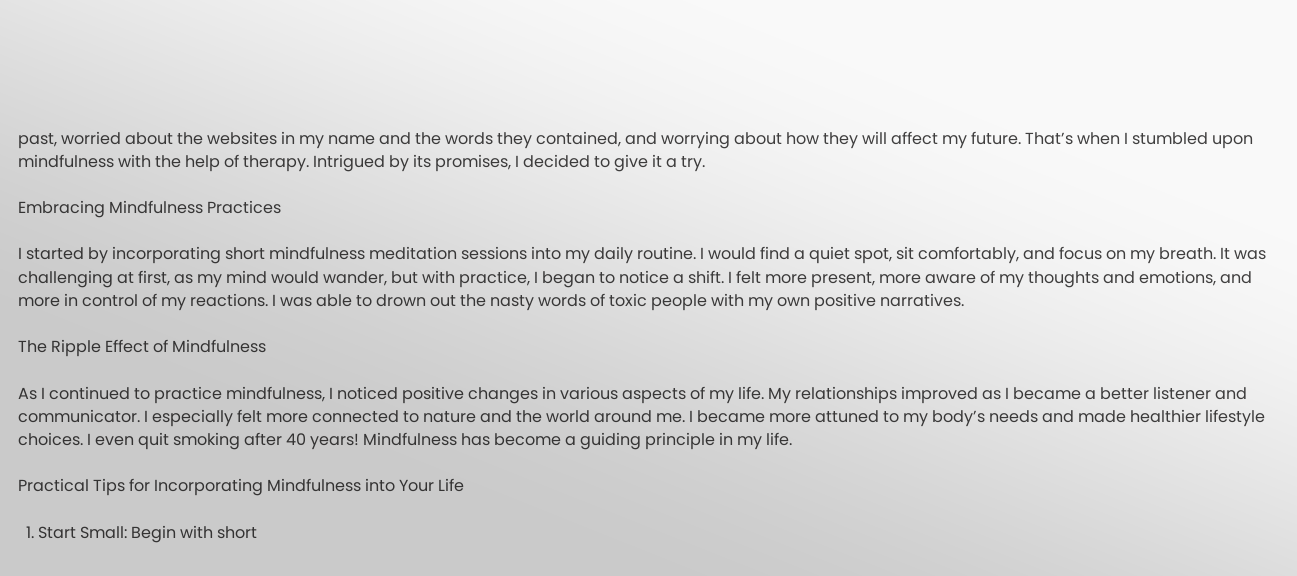past, worried about the websites in my name and the words they contained, and worrying about how they will affect my future. That’s when I stumbled upon mindfulness with the help of therapy. Intrigued by its promises, I decided to give it a try.

Embracing Mindfulness Practices

I started by incorporating short mindfulness meditation sessions into my daily routine. I would find a quiet spot, sit comfortably, and focus on my breath. It was challenging at first, as my mind would wander, but with practice, I began to notice a shift. I felt more present, more aware of my thoughts and emotions, and more in control of my reactions. I was able to drown out the nasty words of toxic people with my own positive narratives.

The Ripple Effect of Mindfulness

As I continued to practice mindfulness, I noticed positive changes in various aspects of my life. My relationships improved as I became a better listener and communicator. I especially felt more connected to nature and the world around me. I became more attuned to my body’s needs and made healthier lifestyle choices. I even quit smoking after 40 years! Mindfulness has become a guiding principle in my life.

Practical Tips for Incorporating Mindfulness into Your Life

  1. Start Small: Begin with short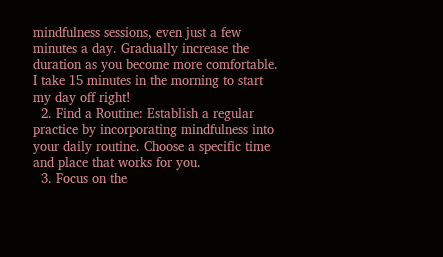mindfulness sessions, even just a few minutes a day. Gradually increase the duration as you become more comfortable. I take 15 minutes in the morning to start my day off right!
  2. Find a Routine: Establish a regular practice by incorporating mindfulness into your daily routine. Choose a specific time and place that works for you.
  3. Focus on the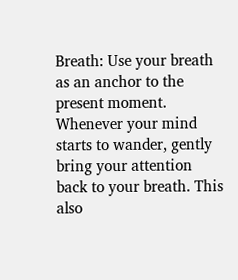Breath: Use your breath as an anchor to the present moment. Whenever your mind starts to wander, gently bring your attention back to your breath. This also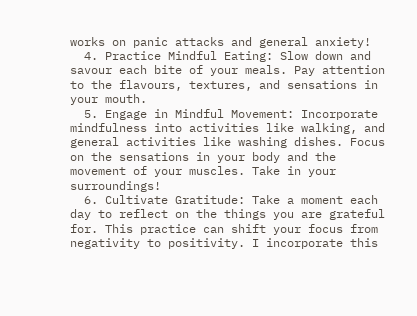works on panic attacks and general anxiety!
  4. Practice Mindful Eating: Slow down and savour each bite of your meals. Pay attention to the flavours, textures, and sensations in your mouth.
  5. Engage in Mindful Movement: Incorporate mindfulness into activities like walking, and general activities like washing dishes. Focus on the sensations in your body and the movement of your muscles. Take in your surroundings!
  6. Cultivate Gratitude: Take a moment each day to reflect on the things you are grateful for. This practice can shift your focus from negativity to positivity. I incorporate this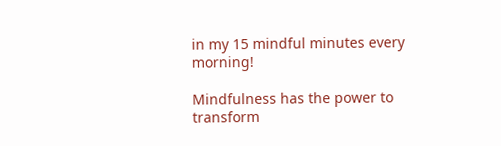in my 15 mindful minutes every morning!

Mindfulness has the power to transform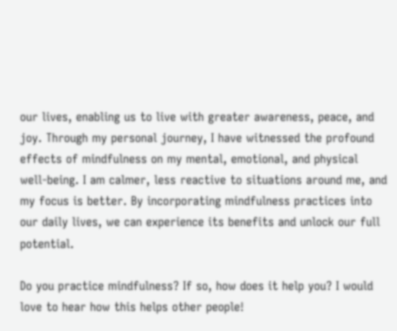our lives, enabling us to live with greater awareness, peace, and joy. Through my personal journey, I have witnessed the profound effects of mindfulness on my mental, emotional, and physical well-being. I am calmer, less reactive to situations around me, and my focus is better. By incorporating mindfulness practices into our daily lives, we can experience its benefits and unlock our full potential.

Do you practice mindfulness? If so, how does it help you? I would love to hear how this helps other people!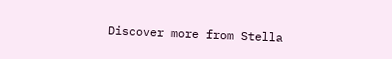Discover more from Stella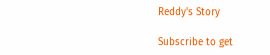Reddy's Story

Subscribe to get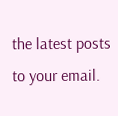the latest posts to your email.